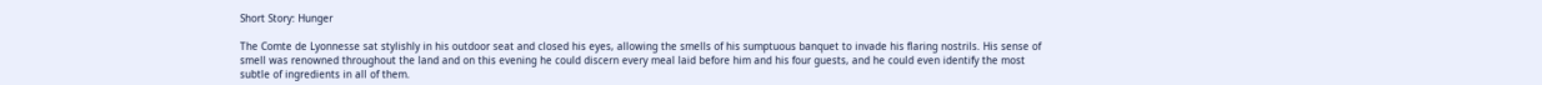Short Story: Hunger

The Comte de Lyonnesse sat stylishly in his outdoor seat and closed his eyes, allowing the smells of his sumptuous banquet to invade his flaring nostrils. His sense of smell was renowned throughout the land and on this evening he could discern every meal laid before him and his four guests, and he could even identify the most subtle of ingredients in all of them.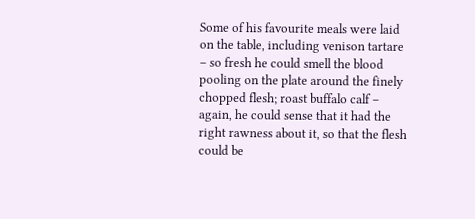Some of his favourite meals were laid on the table, including venison tartare – so fresh he could smell the blood pooling on the plate around the finely chopped flesh; roast buffalo calf – again, he could sense that it had the right rawness about it, so that the flesh could be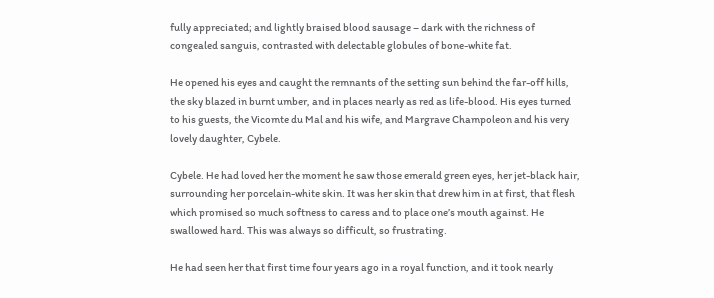fully appreciated; and lightly braised blood sausage – dark with the richness of congealed sanguis, contrasted with delectable globules of bone-white fat.

He opened his eyes and caught the remnants of the setting sun behind the far-off hills, the sky blazed in burnt umber, and in places nearly as red as life-blood. His eyes turned to his guests, the Vicomte du Mal and his wife, and Margrave Champoleon and his very lovely daughter, Cybele.

Cybele. He had loved her the moment he saw those emerald green eyes, her jet-black hair, surrounding her porcelain-white skin. It was her skin that drew him in at first, that flesh which promised so much softness to caress and to place one’s mouth against. He swallowed hard. This was always so difficult, so frustrating.

He had seen her that first time four years ago in a royal function, and it took nearly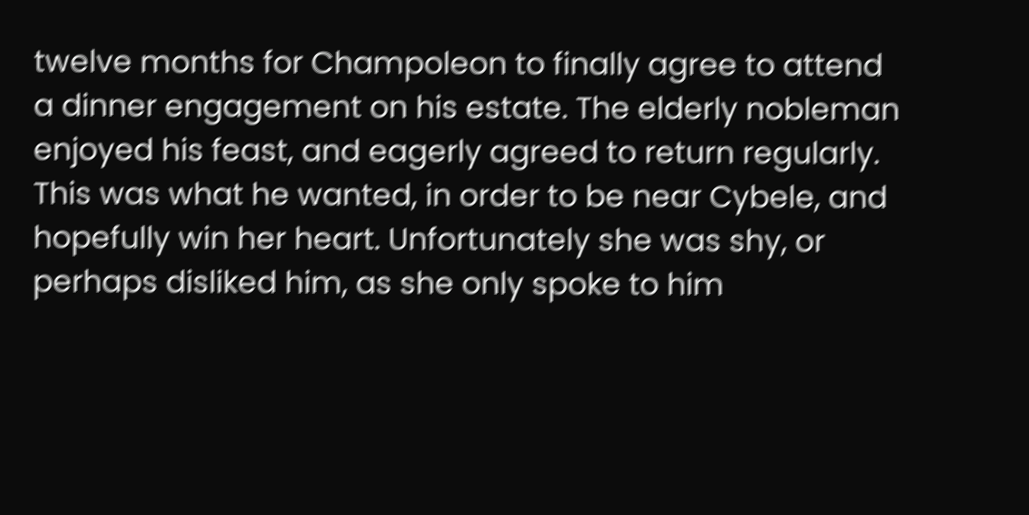twelve months for Champoleon to finally agree to attend a dinner engagement on his estate. The elderly nobleman enjoyed his feast, and eagerly agreed to return regularly. This was what he wanted, in order to be near Cybele, and hopefully win her heart. Unfortunately she was shy, or perhaps disliked him, as she only spoke to him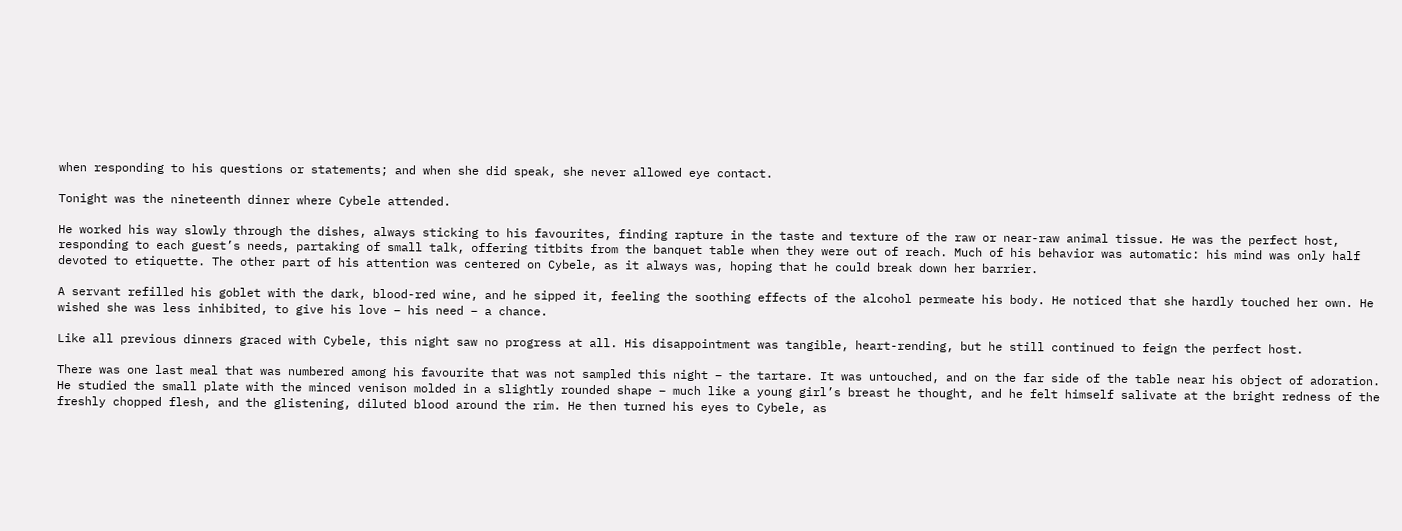when responding to his questions or statements; and when she did speak, she never allowed eye contact.

Tonight was the nineteenth dinner where Cybele attended.

He worked his way slowly through the dishes, always sticking to his favourites, finding rapture in the taste and texture of the raw or near-raw animal tissue. He was the perfect host, responding to each guest’s needs, partaking of small talk, offering titbits from the banquet table when they were out of reach. Much of his behavior was automatic: his mind was only half devoted to etiquette. The other part of his attention was centered on Cybele, as it always was, hoping that he could break down her barrier.

A servant refilled his goblet with the dark, blood-red wine, and he sipped it, feeling the soothing effects of the alcohol permeate his body. He noticed that she hardly touched her own. He wished she was less inhibited, to give his love – his need – a chance.

Like all previous dinners graced with Cybele, this night saw no progress at all. His disappointment was tangible, heart-rending, but he still continued to feign the perfect host.

There was one last meal that was numbered among his favourite that was not sampled this night – the tartare. It was untouched, and on the far side of the table near his object of adoration. He studied the small plate with the minced venison molded in a slightly rounded shape – much like a young girl’s breast he thought, and he felt himself salivate at the bright redness of the freshly chopped flesh, and the glistening, diluted blood around the rim. He then turned his eyes to Cybele, as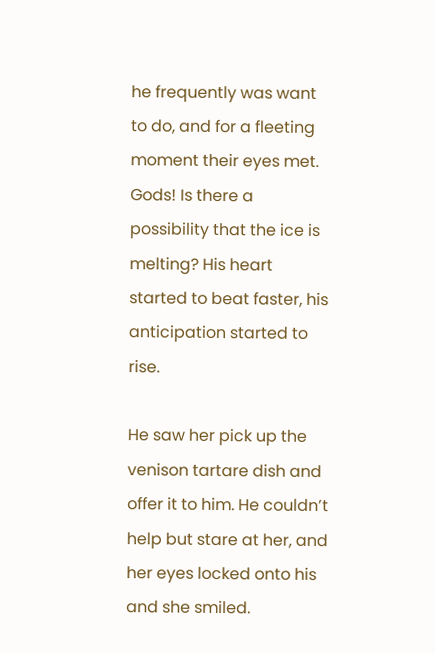he frequently was want to do, and for a fleeting moment their eyes met. Gods! Is there a possibility that the ice is melting? His heart started to beat faster, his anticipation started to rise.

He saw her pick up the venison tartare dish and offer it to him. He couldn’t help but stare at her, and her eyes locked onto his and she smiled.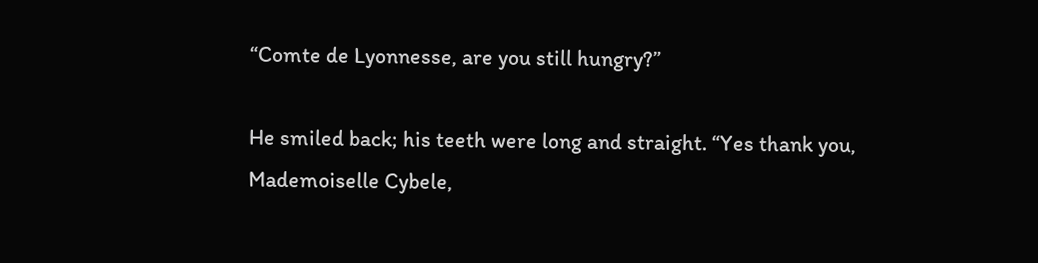“Comte de Lyonnesse, are you still hungry?”

He smiled back; his teeth were long and straight. “Yes thank you, Mademoiselle Cybele,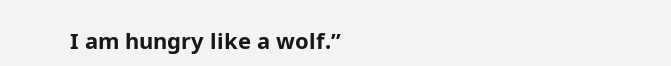I am hungry like a wolf.”